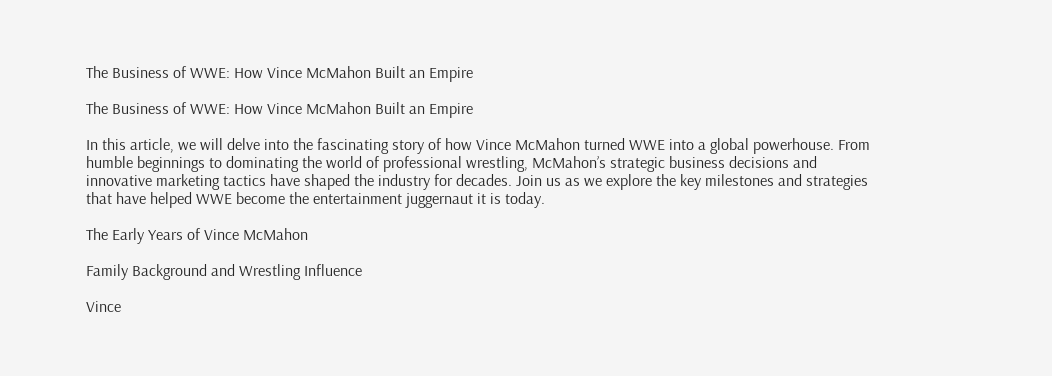The Business of WWE: How Vince McMahon Built an Empire

The Business of WWE: How Vince McMahon Built an Empire

In this article, we will delve into the fascinating story of how Vince McMahon turned WWE into a global powerhouse. From humble beginnings to dominating the world of professional wrestling, McMahon’s strategic business decisions and innovative marketing tactics have shaped the industry for decades. Join us as we explore the key milestones and strategies that have helped WWE become the entertainment juggernaut it is today.

The Early Years of Vince McMahon

Family Background and Wrestling Influence

Vince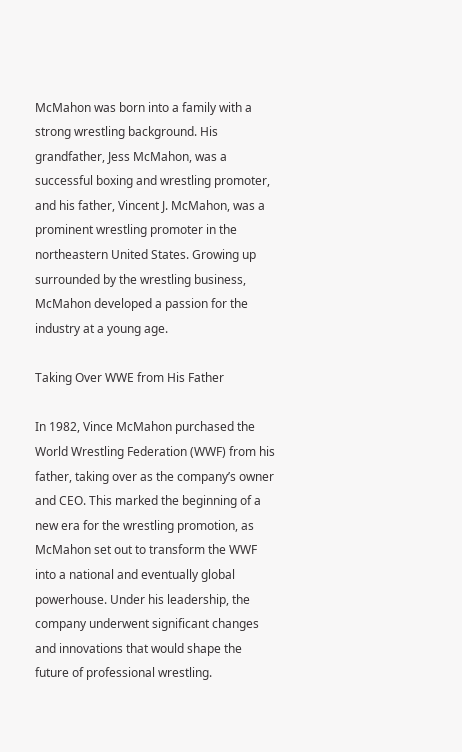McMahon was born into a family with a strong wrestling background. His grandfather, Jess McMahon, was a successful boxing and wrestling promoter, and his father, Vincent J. McMahon, was a prominent wrestling promoter in the northeastern United States. Growing up surrounded by the wrestling business, McMahon developed a passion for the industry at a young age.

Taking Over WWE from His Father

In 1982, Vince McMahon purchased the World Wrestling Federation (WWF) from his father, taking over as the company’s owner and CEO. This marked the beginning of a new era for the wrestling promotion, as McMahon set out to transform the WWF into a national and eventually global powerhouse. Under his leadership, the company underwent significant changes and innovations that would shape the future of professional wrestling.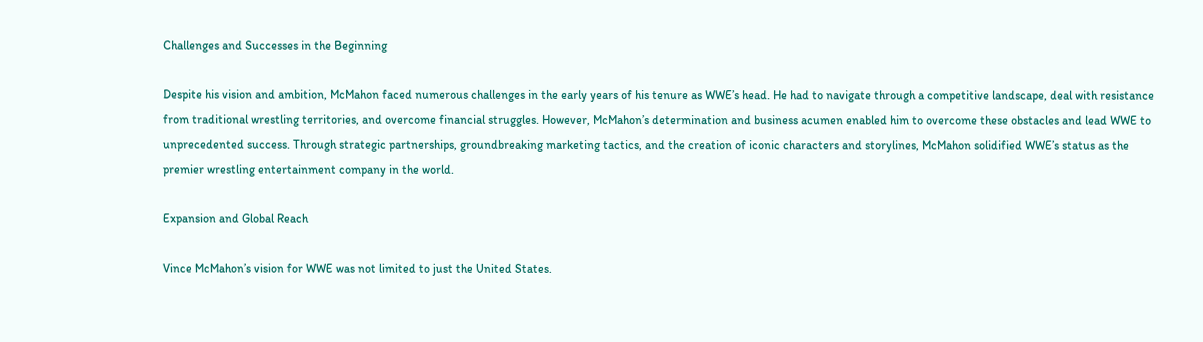Challenges and Successes in the Beginning

Despite his vision and ambition, McMahon faced numerous challenges in the early years of his tenure as WWE’s head. He had to navigate through a competitive landscape, deal with resistance from traditional wrestling territories, and overcome financial struggles. However, McMahon’s determination and business acumen enabled him to overcome these obstacles and lead WWE to unprecedented success. Through strategic partnerships, groundbreaking marketing tactics, and the creation of iconic characters and storylines, McMahon solidified WWE’s status as the premier wrestling entertainment company in the world.

Expansion and Global Reach

Vince McMahon’s vision for WWE was not limited to just the United States.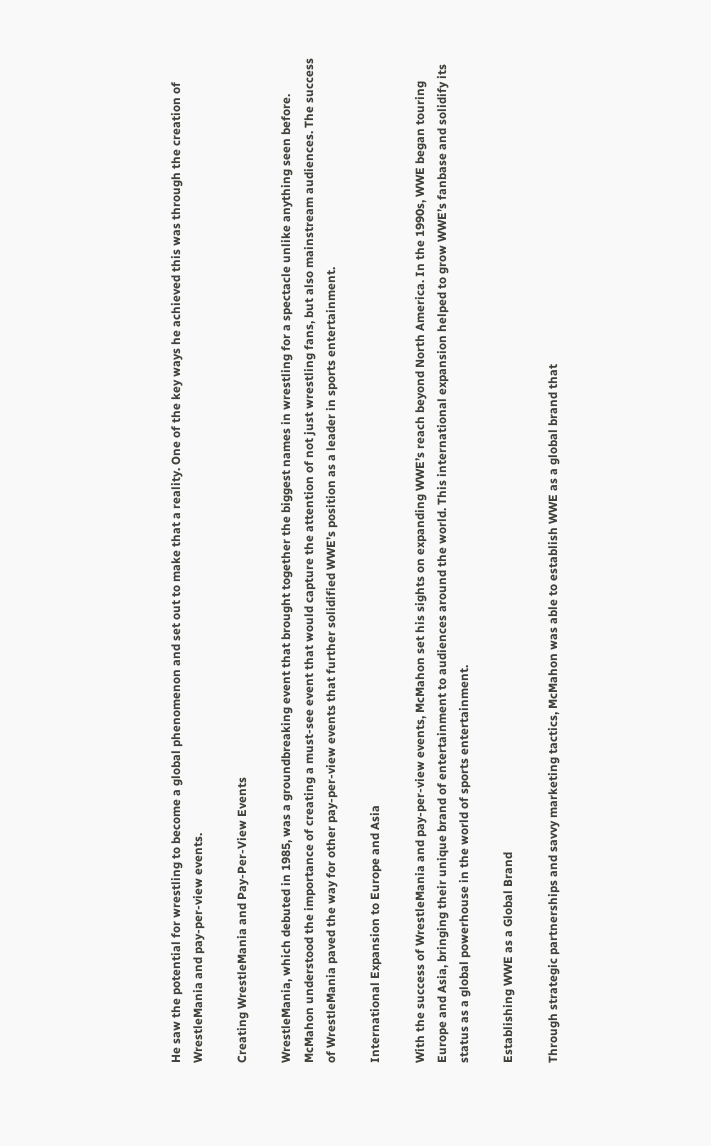He saw the potential for wrestling to become a global phenomenon and set out to make that a reality. One of the key ways he achieved this was through the creation of WrestleMania and pay-per-view events.

Creating WrestleMania and Pay-Per-View Events

WrestleMania, which debuted in 1985, was a groundbreaking event that brought together the biggest names in wrestling for a spectacle unlike anything seen before. McMahon understood the importance of creating a must-see event that would capture the attention of not just wrestling fans, but also mainstream audiences. The success of WrestleMania paved the way for other pay-per-view events that further solidified WWE’s position as a leader in sports entertainment.

International Expansion to Europe and Asia

With the success of WrestleMania and pay-per-view events, McMahon set his sights on expanding WWE’s reach beyond North America. In the 1990s, WWE began touring Europe and Asia, bringing their unique brand of entertainment to audiences around the world. This international expansion helped to grow WWE’s fanbase and solidify its status as a global powerhouse in the world of sports entertainment.

Establishing WWE as a Global Brand

Through strategic partnerships and savvy marketing tactics, McMahon was able to establish WWE as a global brand that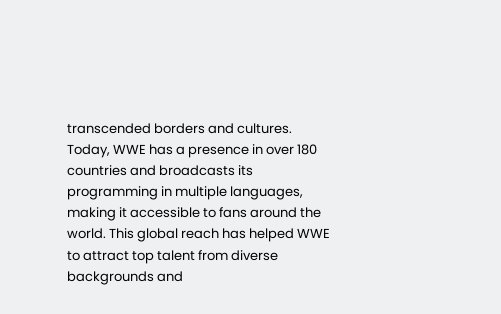transcended borders and cultures. Today, WWE has a presence in over 180 countries and broadcasts its programming in multiple languages, making it accessible to fans around the world. This global reach has helped WWE to attract top talent from diverse backgrounds and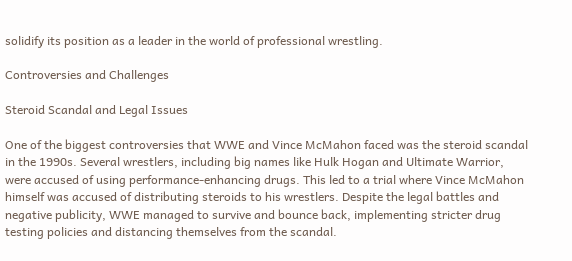solidify its position as a leader in the world of professional wrestling.

Controversies and Challenges

Steroid Scandal and Legal Issues

One of the biggest controversies that WWE and Vince McMahon faced was the steroid scandal in the 1990s. Several wrestlers, including big names like Hulk Hogan and Ultimate Warrior, were accused of using performance-enhancing drugs. This led to a trial where Vince McMahon himself was accused of distributing steroids to his wrestlers. Despite the legal battles and negative publicity, WWE managed to survive and bounce back, implementing stricter drug testing policies and distancing themselves from the scandal.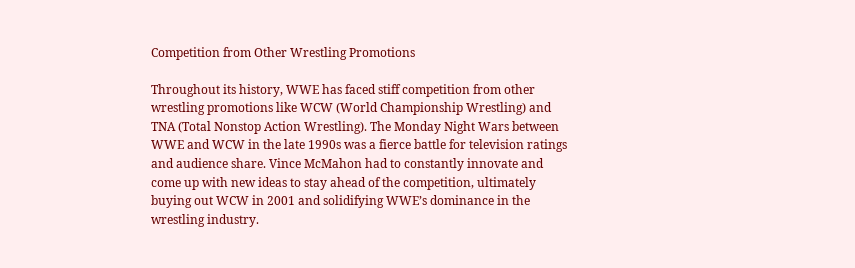Competition from Other Wrestling Promotions

Throughout its history, WWE has faced stiff competition from other wrestling promotions like WCW (World Championship Wrestling) and TNA (Total Nonstop Action Wrestling). The Monday Night Wars between WWE and WCW in the late 1990s was a fierce battle for television ratings and audience share. Vince McMahon had to constantly innovate and come up with new ideas to stay ahead of the competition, ultimately buying out WCW in 2001 and solidifying WWE’s dominance in the wrestling industry.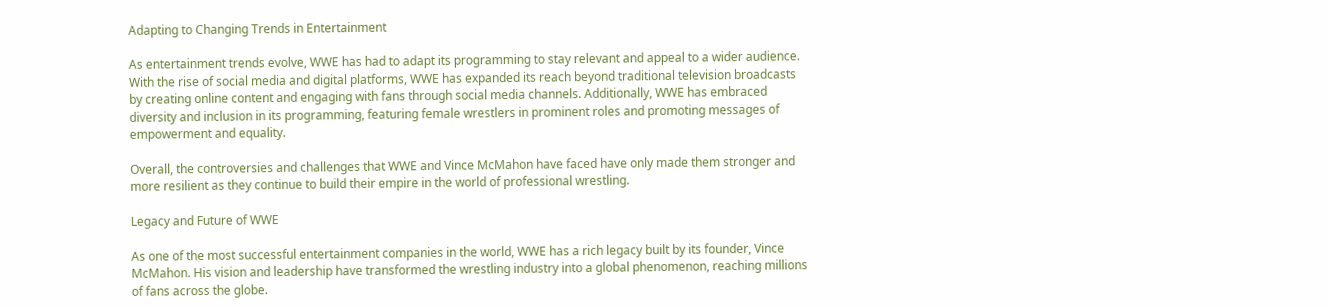Adapting to Changing Trends in Entertainment

As entertainment trends evolve, WWE has had to adapt its programming to stay relevant and appeal to a wider audience. With the rise of social media and digital platforms, WWE has expanded its reach beyond traditional television broadcasts by creating online content and engaging with fans through social media channels. Additionally, WWE has embraced diversity and inclusion in its programming, featuring female wrestlers in prominent roles and promoting messages of empowerment and equality.

Overall, the controversies and challenges that WWE and Vince McMahon have faced have only made them stronger and more resilient as they continue to build their empire in the world of professional wrestling.

Legacy and Future of WWE

As one of the most successful entertainment companies in the world, WWE has a rich legacy built by its founder, Vince McMahon. His vision and leadership have transformed the wrestling industry into a global phenomenon, reaching millions of fans across the globe.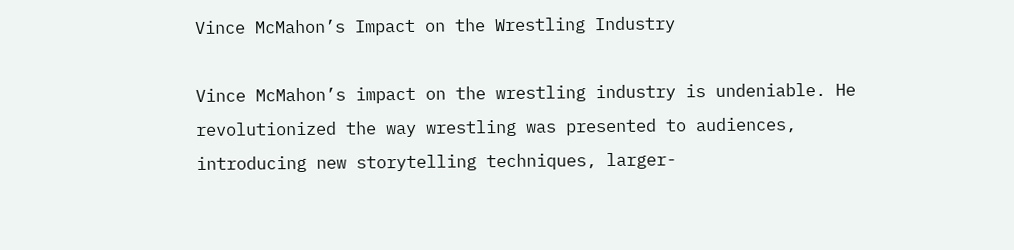Vince McMahon’s Impact on the Wrestling Industry

Vince McMahon’s impact on the wrestling industry is undeniable. He revolutionized the way wrestling was presented to audiences, introducing new storytelling techniques, larger-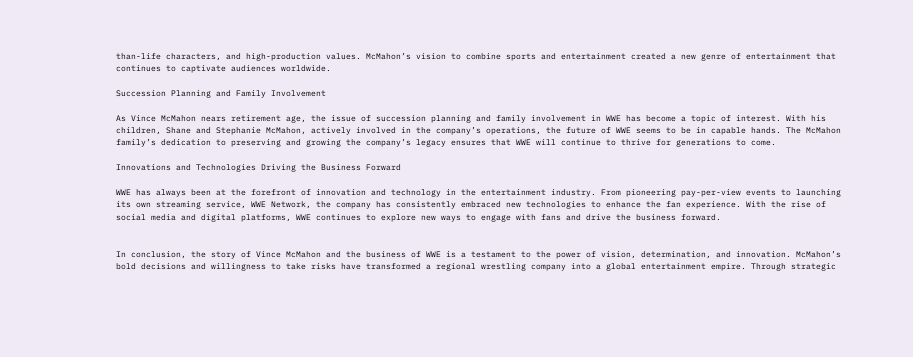than-life characters, and high-production values. McMahon’s vision to combine sports and entertainment created a new genre of entertainment that continues to captivate audiences worldwide.

Succession Planning and Family Involvement

As Vince McMahon nears retirement age, the issue of succession planning and family involvement in WWE has become a topic of interest. With his children, Shane and Stephanie McMahon, actively involved in the company’s operations, the future of WWE seems to be in capable hands. The McMahon family’s dedication to preserving and growing the company’s legacy ensures that WWE will continue to thrive for generations to come.

Innovations and Technologies Driving the Business Forward

WWE has always been at the forefront of innovation and technology in the entertainment industry. From pioneering pay-per-view events to launching its own streaming service, WWE Network, the company has consistently embraced new technologies to enhance the fan experience. With the rise of social media and digital platforms, WWE continues to explore new ways to engage with fans and drive the business forward.


In conclusion, the story of Vince McMahon and the business of WWE is a testament to the power of vision, determination, and innovation. McMahon’s bold decisions and willingness to take risks have transformed a regional wrestling company into a global entertainment empire. Through strategic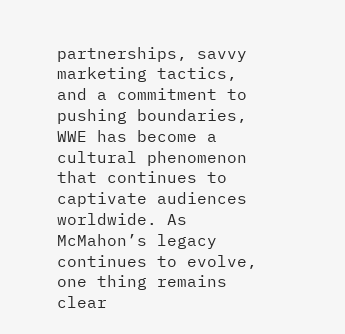partnerships, savvy marketing tactics, and a commitment to pushing boundaries, WWE has become a cultural phenomenon that continues to captivate audiences worldwide. As McMahon’s legacy continues to evolve, one thing remains clear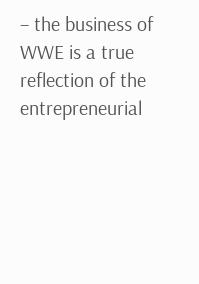– the business of WWE is a true reflection of the entrepreneurial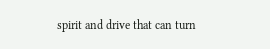spirit and drive that can turn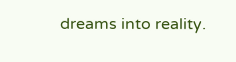dreams into reality.